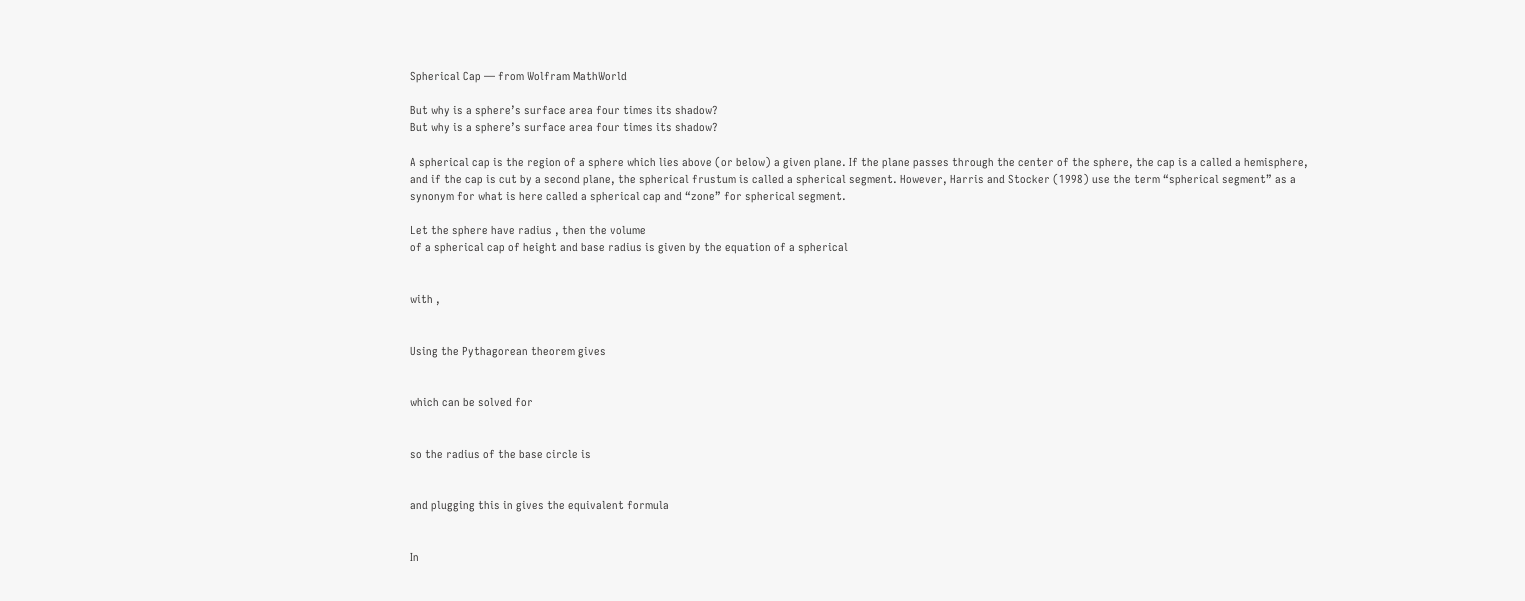Spherical Cap — from Wolfram MathWorld

But why is a sphere’s surface area four times its shadow?
But why is a sphere’s surface area four times its shadow?

A spherical cap is the region of a sphere which lies above (or below) a given plane. If the plane passes through the center of the sphere, the cap is a called a hemisphere, and if the cap is cut by a second plane, the spherical frustum is called a spherical segment. However, Harris and Stocker (1998) use the term “spherical segment” as a synonym for what is here called a spherical cap and “zone” for spherical segment.

Let the sphere have radius , then the volume
of a spherical cap of height and base radius is given by the equation of a spherical


with ,


Using the Pythagorean theorem gives


which can be solved for


so the radius of the base circle is


and plugging this in gives the equivalent formula


In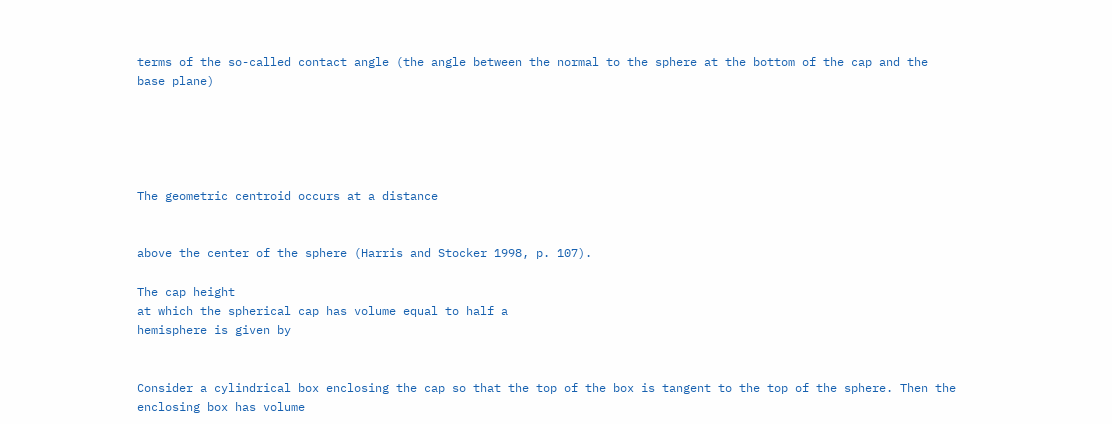terms of the so-called contact angle (the angle between the normal to the sphere at the bottom of the cap and the base plane)





The geometric centroid occurs at a distance


above the center of the sphere (Harris and Stocker 1998, p. 107).

The cap height
at which the spherical cap has volume equal to half a
hemisphere is given by


Consider a cylindrical box enclosing the cap so that the top of the box is tangent to the top of the sphere. Then the enclosing box has volume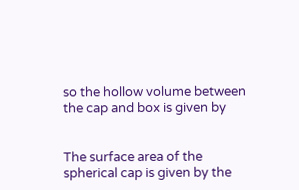so the hollow volume between the cap and box is given by


The surface area of the spherical cap is given by the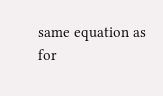same equation as for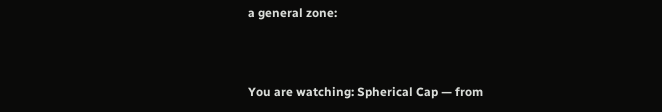a general zone:



You are watching: Spherical Cap — from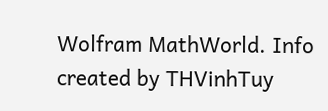Wolfram MathWorld. Info created by THVinhTuy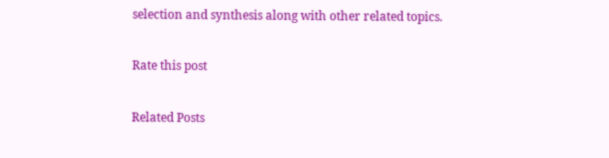selection and synthesis along with other related topics.

Rate this post

Related Posts